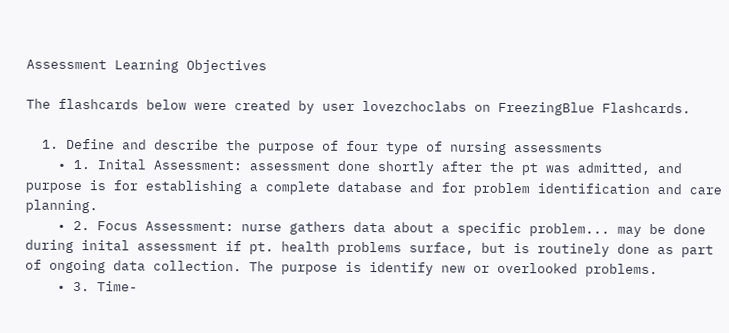Assessment Learning Objectives

The flashcards below were created by user lovezchoclabs on FreezingBlue Flashcards.

  1. Define and describe the purpose of four type of nursing assessments
    • 1. Inital Assessment: assessment done shortly after the pt was admitted, and purpose is for establishing a complete database and for problem identification and care planning.
    • 2. Focus Assessment: nurse gathers data about a specific problem... may be done during inital assessment if pt. health problems surface, but is routinely done as part of ongoing data collection. The purpose is identify new or overlooked problems.
    • 3. Time-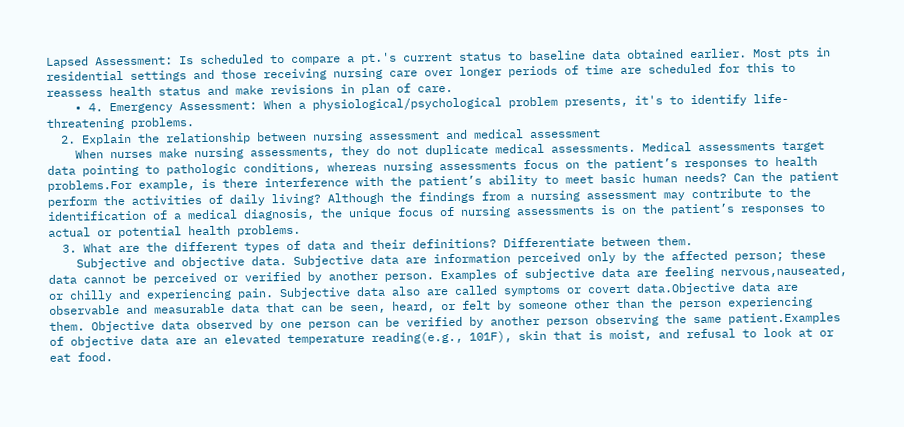Lapsed Assessment: Is scheduled to compare a pt.'s current status to baseline data obtained earlier. Most pts in residential settings and those receiving nursing care over longer periods of time are scheduled for this to reassess health status and make revisions in plan of care.
    • 4. Emergency Assessment: When a physiological/psychological problem presents, it's to identify life-threatening problems.
  2. Explain the relationship between nursing assessment and medical assessment
    When nurses make nursing assessments, they do not duplicate medical assessments. Medical assessments target data pointing to pathologic conditions, whereas nursing assessments focus on the patient’s responses to health problems.For example, is there interference with the patient’s ability to meet basic human needs? Can the patient perform the activities of daily living? Although the findings from a nursing assessment may contribute to the identification of a medical diagnosis, the unique focus of nursing assessments is on the patient’s responses to actual or potential health problems.
  3. What are the different types of data and their definitions? Differentiate between them.
    Subjective and objective data. Subjective data are information perceived only by the affected person; these data cannot be perceived or verified by another person. Examples of subjective data are feeling nervous,nauseated, or chilly and experiencing pain. Subjective data also are called symptoms or covert data.Objective data are observable and measurable data that can be seen, heard, or felt by someone other than the person experiencing them. Objective data observed by one person can be verified by another person observing the same patient.Examples of objective data are an elevated temperature reading(e.g., 101F), skin that is moist, and refusal to look at or eat food.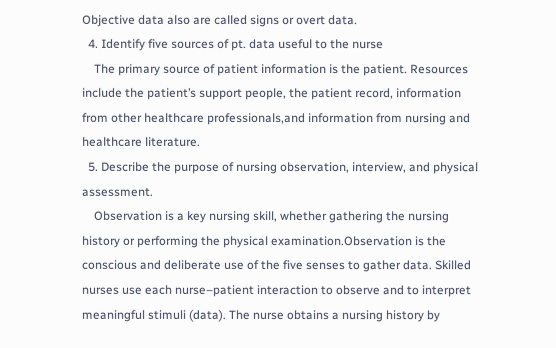Objective data also are called signs or overt data.
  4. Identify five sources of pt. data useful to the nurse
    The primary source of patient information is the patient. Resources include the patient’s support people, the patient record, information from other healthcare professionals,and information from nursing and healthcare literature.
  5. Describe the purpose of nursing observation, interview, and physical assessment.
    Observation is a key nursing skill, whether gathering the nursing history or performing the physical examination.Observation is the conscious and deliberate use of the five senses to gather data. Skilled nurses use each nurse–patient interaction to observe and to interpret meaningful stimuli (data). The nurse obtains a nursing history by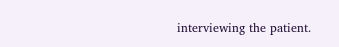interviewing the patient.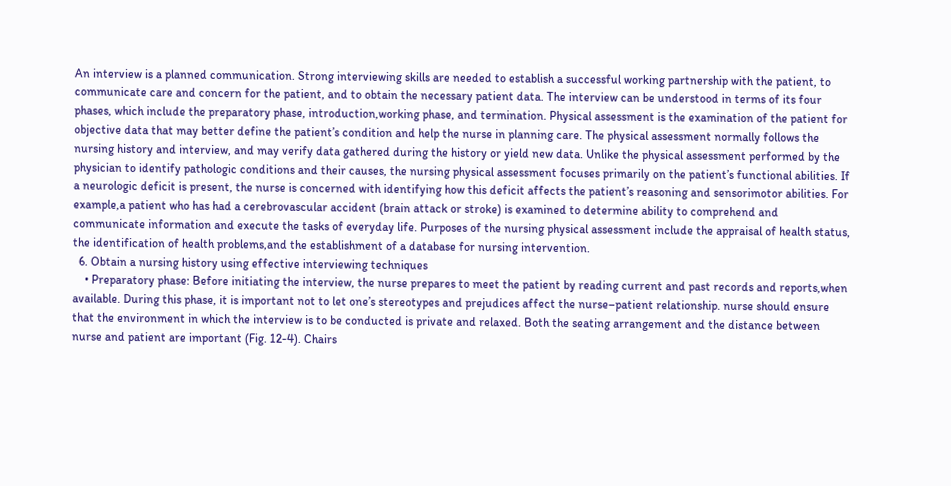An interview is a planned communication. Strong interviewing skills are needed to establish a successful working partnership with the patient, to communicate care and concern for the patient, and to obtain the necessary patient data. The interview can be understood in terms of its four phases, which include the preparatory phase, introduction,working phase, and termination. Physical assessment is the examination of the patient for objective data that may better define the patient’s condition and help the nurse in planning care. The physical assessment normally follows the nursing history and interview, and may verify data gathered during the history or yield new data. Unlike the physical assessment performed by the physician to identify pathologic conditions and their causes, the nursing physical assessment focuses primarily on the patient’s functional abilities. If a neurologic deficit is present, the nurse is concerned with identifying how this deficit affects the patient’s reasoning and sensorimotor abilities. For example,a patient who has had a cerebrovascular accident (brain attack or stroke) is examined to determine ability to comprehend and communicate information and execute the tasks of everyday life. Purposes of the nursing physical assessment include the appraisal of health status, the identification of health problems,and the establishment of a database for nursing intervention.
  6. Obtain a nursing history using effective interviewing techniques
    • Preparatory phase: Before initiating the interview, the nurse prepares to meet the patient by reading current and past records and reports,when available. During this phase, it is important not to let one’s stereotypes and prejudices affect the nurse–patient relationship. nurse should ensure that the environment in which the interview is to be conducted is private and relaxed. Both the seating arrangement and the distance between nurse and patient are important (Fig. 12-4). Chairs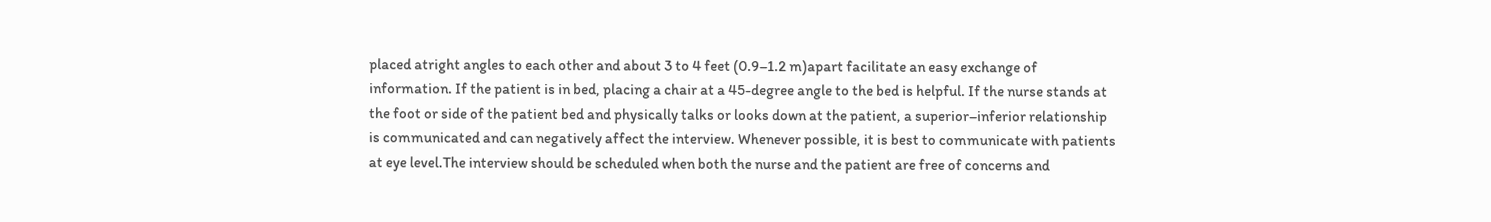placed atright angles to each other and about 3 to 4 feet (0.9–1.2 m)apart facilitate an easy exchange of information. If the patient is in bed, placing a chair at a 45-degree angle to the bed is helpful. If the nurse stands at the foot or side of the patient bed and physically talks or looks down at the patient, a superior–inferior relationship is communicated and can negatively affect the interview. Whenever possible, it is best to communicate with patients at eye level.The interview should be scheduled when both the nurse and the patient are free of concerns and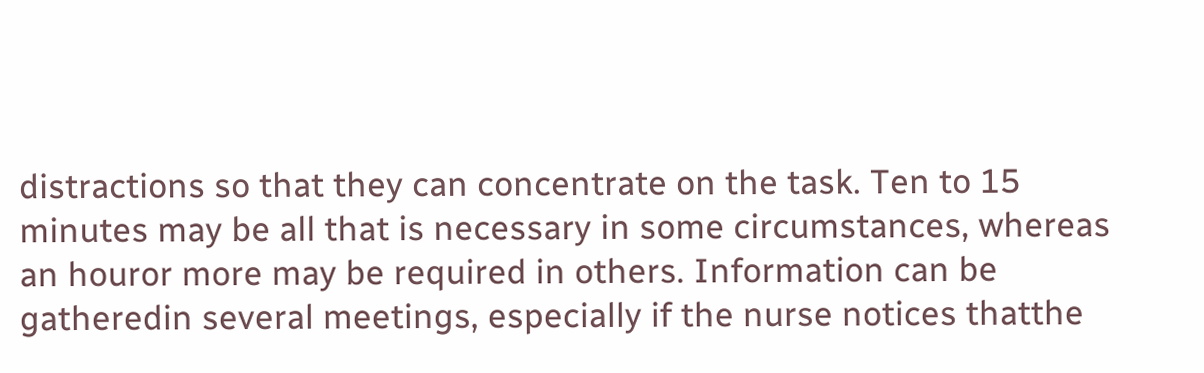distractions so that they can concentrate on the task. Ten to 15 minutes may be all that is necessary in some circumstances, whereas an houror more may be required in others. Information can be gatheredin several meetings, especially if the nurse notices thatthe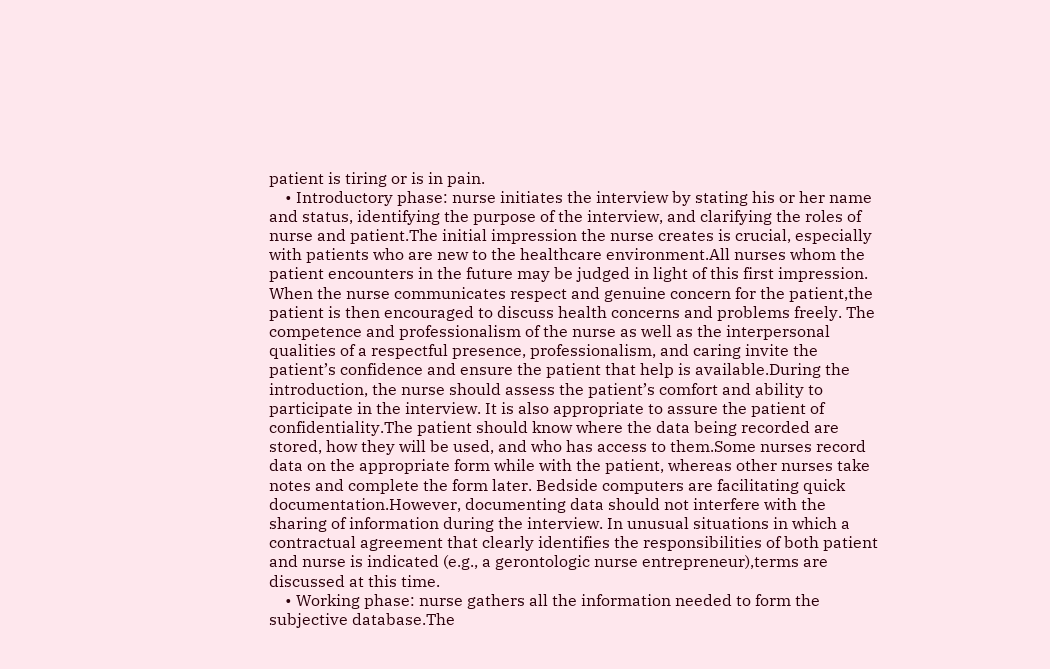patient is tiring or is in pain.
    • Introductory phase: nurse initiates the interview by stating his or her name and status, identifying the purpose of the interview, and clarifying the roles of nurse and patient.The initial impression the nurse creates is crucial, especially with patients who are new to the healthcare environment.All nurses whom the patient encounters in the future may be judged in light of this first impression. When the nurse communicates respect and genuine concern for the patient,the patient is then encouraged to discuss health concerns and problems freely. The competence and professionalism of the nurse as well as the interpersonal qualities of a respectful presence, professionalism, and caring invite the patient’s confidence and ensure the patient that help is available.During the introduction, the nurse should assess the patient’s comfort and ability to participate in the interview. It is also appropriate to assure the patient of confidentiality.The patient should know where the data being recorded are stored, how they will be used, and who has access to them.Some nurses record data on the appropriate form while with the patient, whereas other nurses take notes and complete the form later. Bedside computers are facilitating quick documentation.However, documenting data should not interfere with the sharing of information during the interview. In unusual situations in which a contractual agreement that clearly identifies the responsibilities of both patient and nurse is indicated (e.g., a gerontologic nurse entrepreneur),terms are discussed at this time.
    • Working phase: nurse gathers all the information needed to form the subjective database.The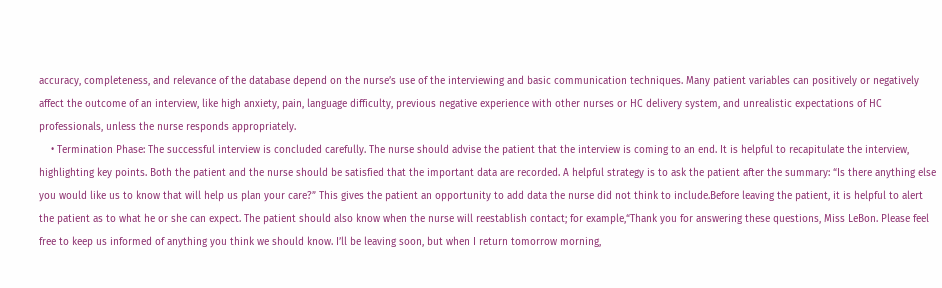accuracy, completeness, and relevance of the database depend on the nurse’s use of the interviewing and basic communication techniques. Many patient variables can positively or negatively affect the outcome of an interview, like high anxiety, pain, language difficulty, previous negative experience with other nurses or HC delivery system, and unrealistic expectations of HC professionals, unless the nurse responds appropriately.
    • Termination Phase: The successful interview is concluded carefully. The nurse should advise the patient that the interview is coming to an end. It is helpful to recapitulate the interview, highlighting key points. Both the patient and the nurse should be satisfied that the important data are recorded. A helpful strategy is to ask the patient after the summary: “Is there anything else you would like us to know that will help us plan your care?” This gives the patient an opportunity to add data the nurse did not think to include.Before leaving the patient, it is helpful to alert the patient as to what he or she can expect. The patient should also know when the nurse will reestablish contact; for example,“Thank you for answering these questions, Miss LeBon. Please feel free to keep us informed of anything you think we should know. I’ll be leaving soon, but when I return tomorrow morning,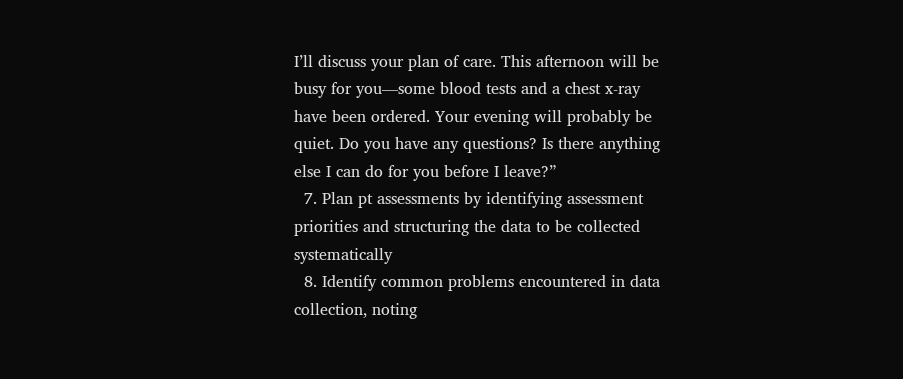I’ll discuss your plan of care. This afternoon will be busy for you—some blood tests and a chest x-ray have been ordered. Your evening will probably be quiet. Do you have any questions? Is there anything else I can do for you before I leave?”
  7. Plan pt assessments by identifying assessment priorities and structuring the data to be collected systematically
  8. Identify common problems encountered in data collection, noting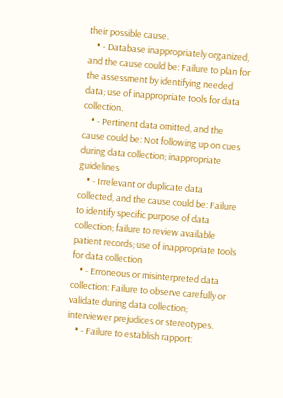their possible cause.
    • - Database inappropriately organized, and the cause could be: Failure to plan for the assessment by identifying needed data; use of inappropriate tools for data collection.
    • - Pertinent data omitted, and the cause could be: Not following up on cues during data collection; inappropriate guidelines
    • - Irrelevant or duplicate data collected, and the cause could be: Failure to identify specific purpose of data collection; failure to review available patient records; use of inappropriate tools for data collection
    • - Erroneous or misinterpreted data collection: Failure to observe carefully or validate during data collection; interviewer prejudices or stereotypes.
    • - Failure to establish rapport: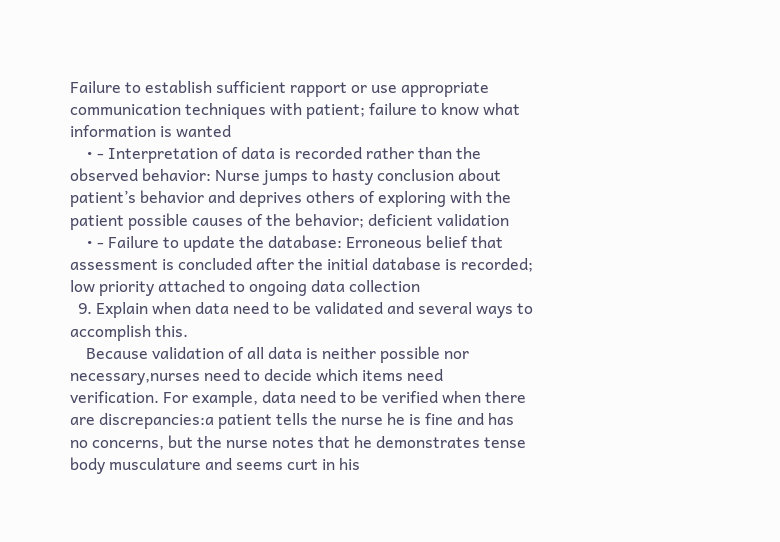Failure to establish sufficient rapport or use appropriate communication techniques with patient; failure to know what information is wanted
    • - Interpretation of data is recorded rather than the observed behavior: Nurse jumps to hasty conclusion about patient’s behavior and deprives others of exploring with the patient possible causes of the behavior; deficient validation
    • - Failure to update the database: Erroneous belief that assessment is concluded after the initial database is recorded; low priority attached to ongoing data collection
  9. Explain when data need to be validated and several ways to accomplish this.
    Because validation of all data is neither possible nor necessary,nurses need to decide which items need verification. For example, data need to be verified when there are discrepancies:a patient tells the nurse he is fine and has no concerns, but the nurse notes that he demonstrates tense body musculature and seems curt in his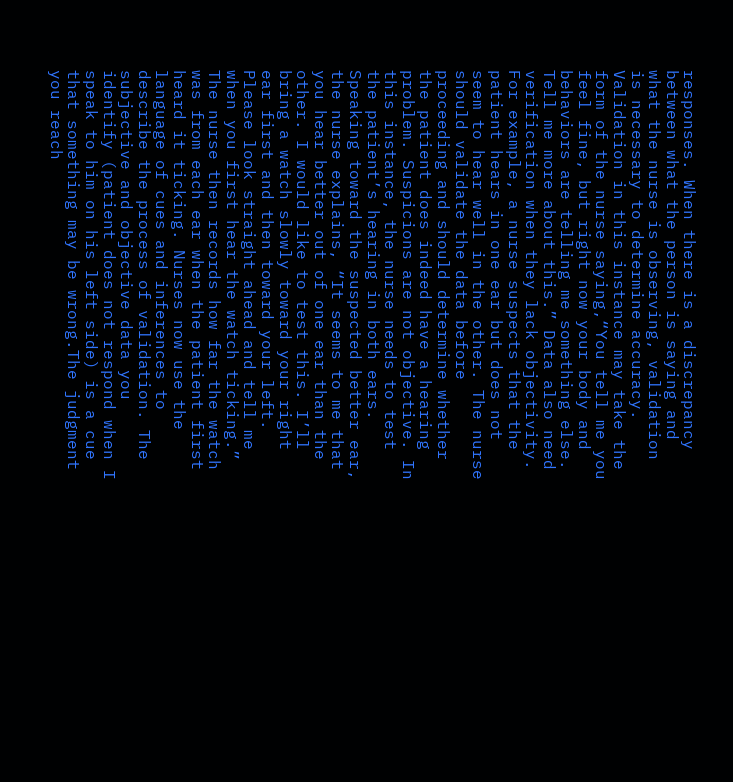responses. When there is a discrepancy between what the person is saying and what the nurse is observing, validation is necessary to determine accuracy. Validation in this instance may take the form of the nurse saying,“You tell me you feel fine, but right now your body and behaviors are telling me something else. Tell me more about this.” Data also need verification when they lack objectivity. For example, a nurse suspects that the patient hears in one ear but does not seem to hear well in the other. The nurse should validate the data before proceeding and should determine whether the patient does indeed have a hearing problem. Suspicions are not objective. In this instance, the nurse needs to test the patient’s hearing in both ears. Speaking toward the suspected better ear, the nurse explains, “It seems to me that you hear better out of one ear than the other. I would like to test this. I’ll bring a watch slowly toward your right ear first and then toward your left. Please look straight ahead and tell me when you first hear the watch ticking.” The nurse then records how far the watch was from each ear when the patient first heard it ticking. Nurses now use the language of cues and inferences to describe the process of validation. The subjective and objective data you identify (patient does not respond when I speak to him on his left side) is a cue that something may be wrong.The judgment you reach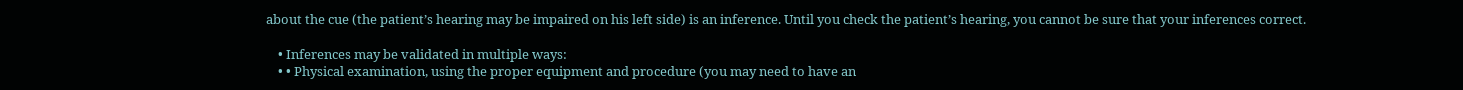about the cue (the patient’s hearing may be impaired on his left side) is an inference. Until you check the patient’s hearing, you cannot be sure that your inferences correct.

    • Inferences may be validated in multiple ways:
    • • Physical examination, using the proper equipment and procedure (you may need to have an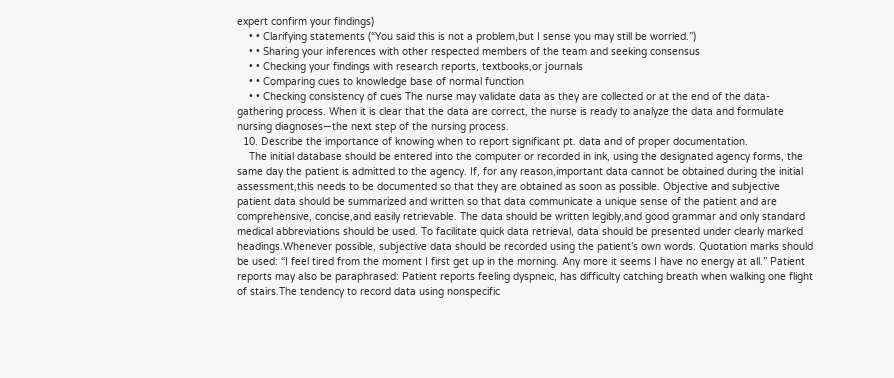expert confirm your findings)
    • • Clarifying statements (“You said this is not a problem,but I sense you may still be worried.”)
    • • Sharing your inferences with other respected members of the team and seeking consensus
    • • Checking your findings with research reports, textbooks,or journals
    • • Comparing cues to knowledge base of normal function
    • • Checking consistency of cues The nurse may validate data as they are collected or at the end of the data-gathering process. When it is clear that the data are correct, the nurse is ready to analyze the data and formulate nursing diagnoses—the next step of the nursing process.
  10. Describe the importance of knowing when to report significant pt. data and of proper documentation.
    The initial database should be entered into the computer or recorded in ink, using the designated agency forms, the same day the patient is admitted to the agency. If, for any reason,important data cannot be obtained during the initial assessment,this needs to be documented so that they are obtained as soon as possible. Objective and subjective patient data should be summarized and written so that data communicate a unique sense of the patient and are comprehensive, concise,and easily retrievable. The data should be written legibly,and good grammar and only standard medical abbreviations should be used. To facilitate quick data retrieval, data should be presented under clearly marked headings.Whenever possible, subjective data should be recorded using the patient’s own words. Quotation marks should be used: “I feel tired from the moment I first get up in the morning. Any more it seems I have no energy at all.” Patient reports may also be paraphrased: Patient reports feeling dyspneic, has difficulty catching breath when walking one flight of stairs.The tendency to record data using nonspecific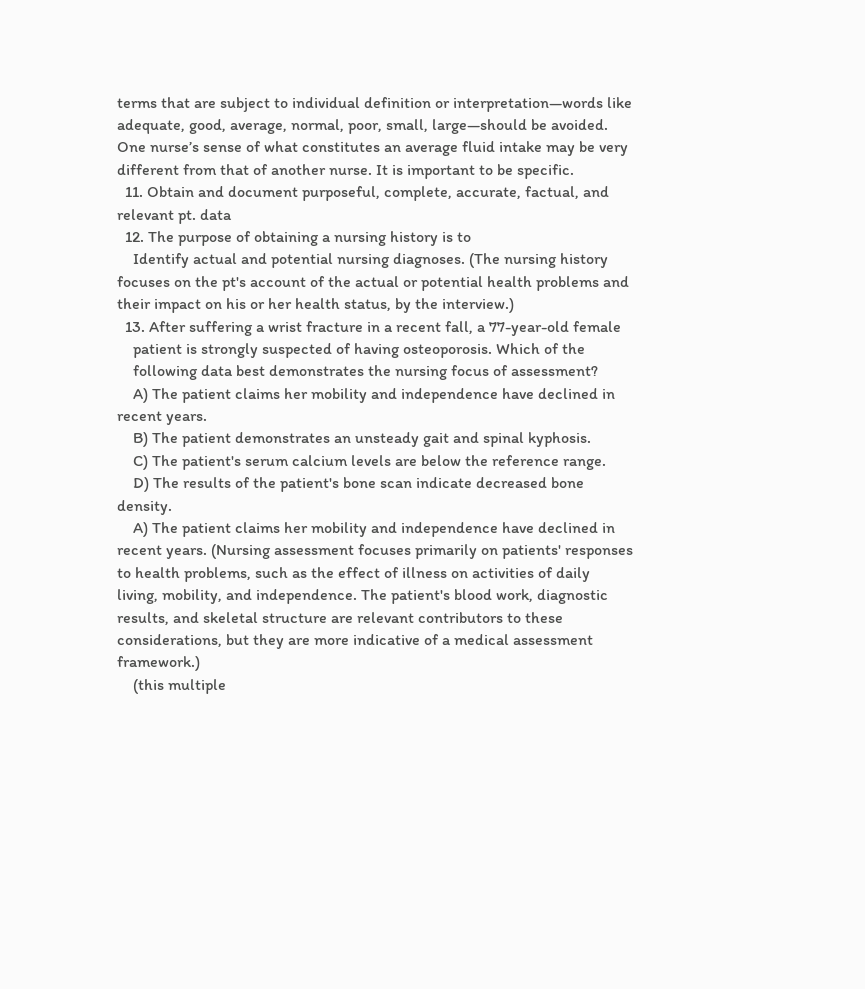terms that are subject to individual definition or interpretation—words like adequate, good, average, normal, poor, small, large—should be avoided. One nurse’s sense of what constitutes an average fluid intake may be very different from that of another nurse. It is important to be specific.
  11. Obtain and document purposeful, complete, accurate, factual, and relevant pt. data
  12. The purpose of obtaining a nursing history is to
    Identify actual and potential nursing diagnoses. (The nursing history focuses on the pt's account of the actual or potential health problems and their impact on his or her health status, by the interview.)
  13. After suffering a wrist fracture in a recent fall, a 77-year-old female
    patient is strongly suspected of having osteoporosis. Which of the
    following data best demonstrates the nursing focus of assessment?
    A) The patient claims her mobility and independence have declined in recent years.
    B) The patient demonstrates an unsteady gait and spinal kyphosis.
    C) The patient's serum calcium levels are below the reference range.
    D) The results of the patient's bone scan indicate decreased bone density.
    A) The patient claims her mobility and independence have declined in recent years. (Nursing assessment focuses primarily on patients' responses to health problems, such as the effect of illness on activities of daily living, mobility, and independence. The patient's blood work, diagnostic results, and skeletal structure are relevant contributors to these considerations, but they are more indicative of a medical assessment framework.)
    (this multiple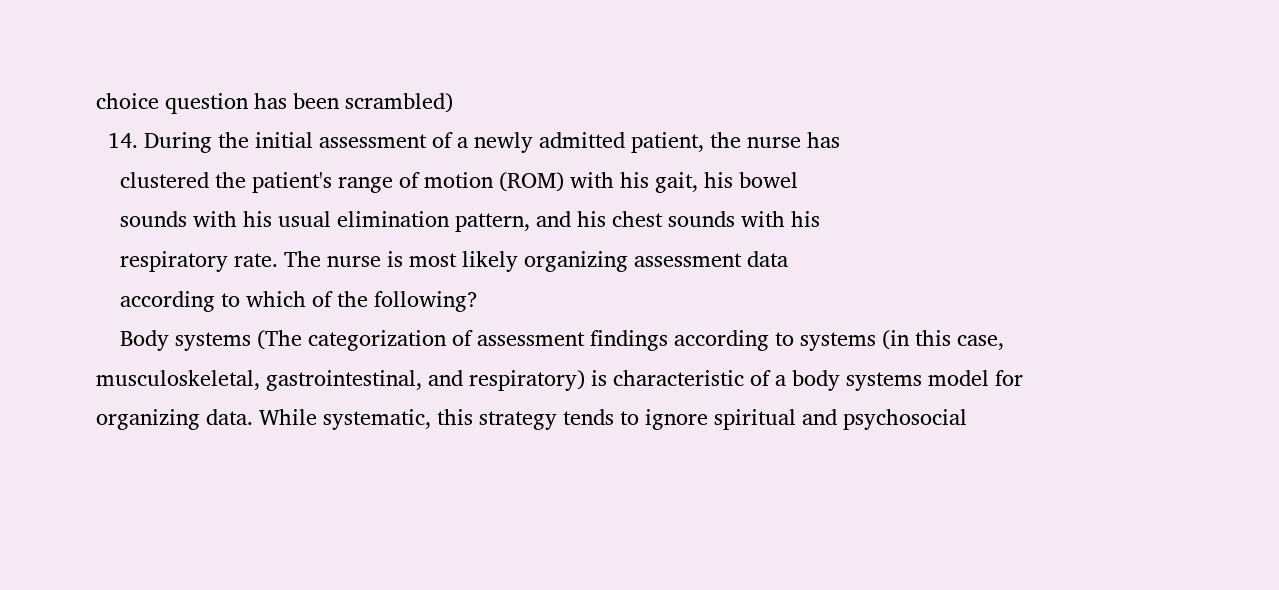choice question has been scrambled)
  14. During the initial assessment of a newly admitted patient, the nurse has
    clustered the patient's range of motion (ROM) with his gait, his bowel
    sounds with his usual elimination pattern, and his chest sounds with his
    respiratory rate. The nurse is most likely organizing assessment data
    according to which of the following?
    Body systems (The categorization of assessment findings according to systems (in this case, musculoskeletal, gastrointestinal, and respiratory) is characteristic of a body systems model for organizing data. While systematic, this strategy tends to ignore spiritual and psychosocial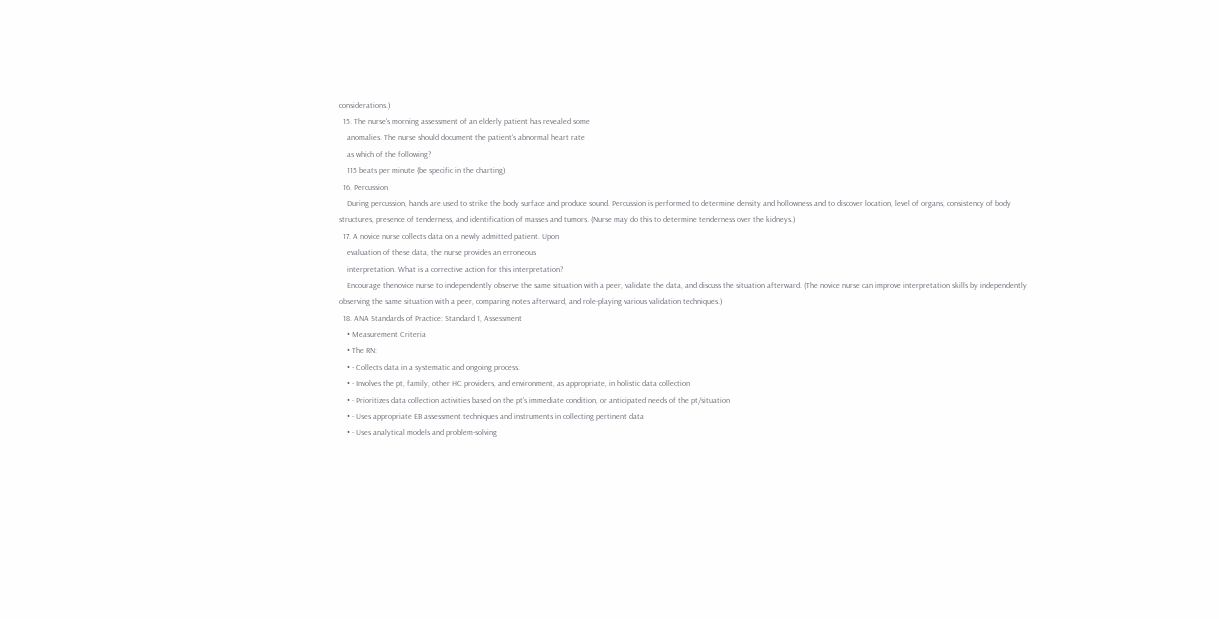considerations.)
  15. The nurse's morning assessment of an elderly patient has revealed some
    anomalies. The nurse should document the patient's abnormal heart rate
    as which of the following?
    115 beats per minute (be specific in the charting)
  16. Percussion
    During percussion, hands are used to strike the body surface and produce sound. Percussion is performed to determine density and hollowness and to discover location, level of organs, consistency of body structures, presence of tenderness, and identification of masses and tumors. (Nurse may do this to determine tenderness over the kidneys.)
  17. A novice nurse collects data on a newly admitted patient. Upon
    evaluation of these data, the nurse provides an erroneous
    interpretation. What is a corrective action for this interpretation?
    Encourage thenovice nurse to independently observe the same situation with a peer, validate the data, and discuss the situation afterward. (The novice nurse can improve interpretation skills by independently observing the same situation with a peer, comparing notes afterward, and role-playing various validation techniques.)
  18. ANA Standards of Practice: Standard 1, Assessment
    • Measurement Criteria
    • The RN:
    • - Collects data in a systematic and ongoing process.
    • - Involves the pt, family, other HC providers, and environment, as appropriate, in holistic data collection
    • - Prioritizes data collection activities based on the pt's immediate condition, or anticipated needs of the pt/situation
    • - Uses appropriate EB assessment techniques and instruments in collecting pertinent data
    • - Uses analytical models and problem-solving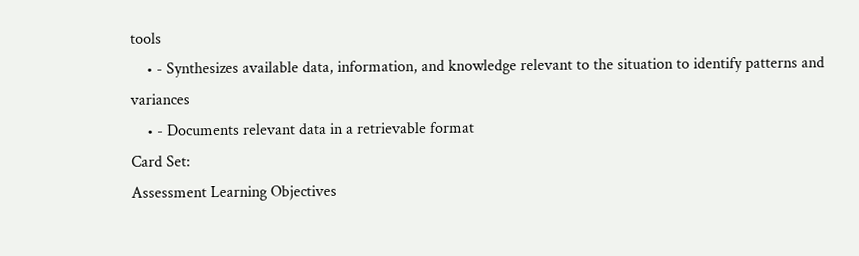tools
    • - Synthesizes available data, information, and knowledge relevant to the situation to identify patterns and variances
    • - Documents relevant data in a retrievable format
Card Set:
Assessment Learning Objectives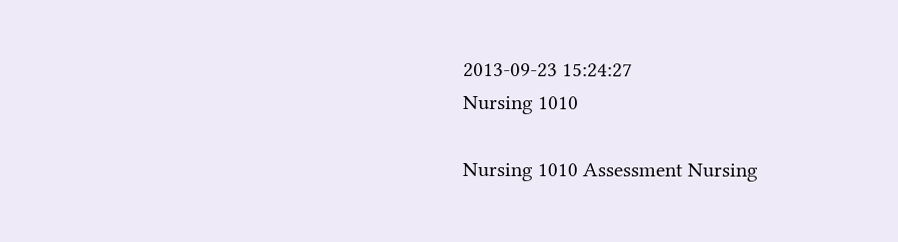2013-09-23 15:24:27
Nursing 1010

Nursing 1010 Assessment Nursing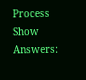Process
Show Answers: